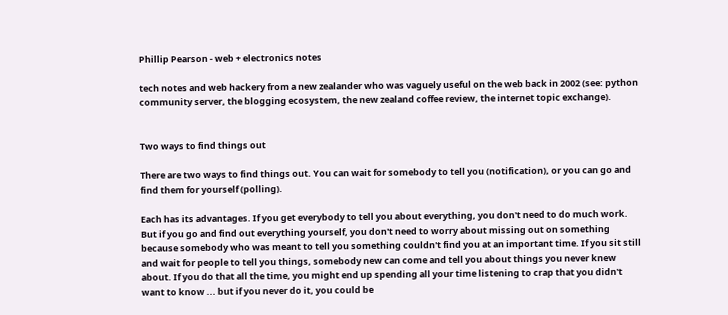Phillip Pearson - web + electronics notes

tech notes and web hackery from a new zealander who was vaguely useful on the web back in 2002 (see: python community server, the blogging ecosystem, the new zealand coffee review, the internet topic exchange).


Two ways to find things out

There are two ways to find things out. You can wait for somebody to tell you (notification), or you can go and find them for yourself (polling).

Each has its advantages. If you get everybody to tell you about everything, you don't need to do much work. But if you go and find out everything yourself, you don't need to worry about missing out on something because somebody who was meant to tell you something couldn't find you at an important time. If you sit still and wait for people to tell you things, somebody new can come and tell you about things you never knew about. If you do that all the time, you might end up spending all your time listening to crap that you didn't want to know ... but if you never do it, you could be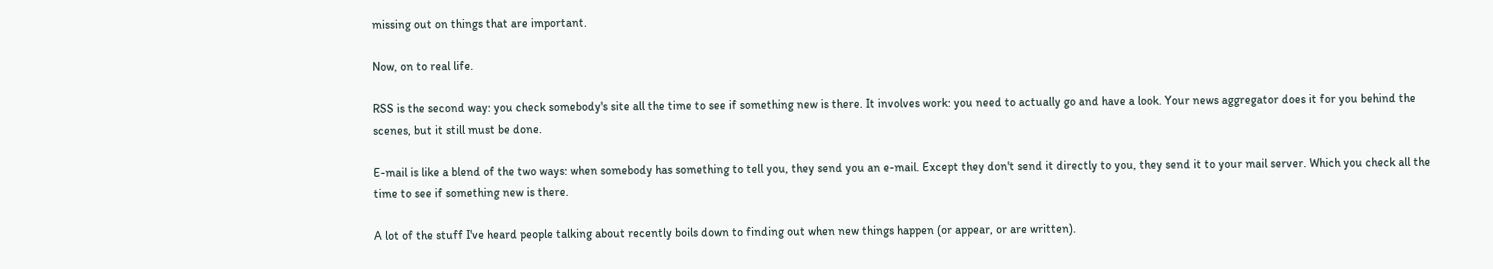missing out on things that are important.

Now, on to real life.

RSS is the second way: you check somebody's site all the time to see if something new is there. It involves work: you need to actually go and have a look. Your news aggregator does it for you behind the scenes, but it still must be done.

E-mail is like a blend of the two ways: when somebody has something to tell you, they send you an e-mail. Except they don't send it directly to you, they send it to your mail server. Which you check all the time to see if something new is there.

A lot of the stuff I've heard people talking about recently boils down to finding out when new things happen (or appear, or are written).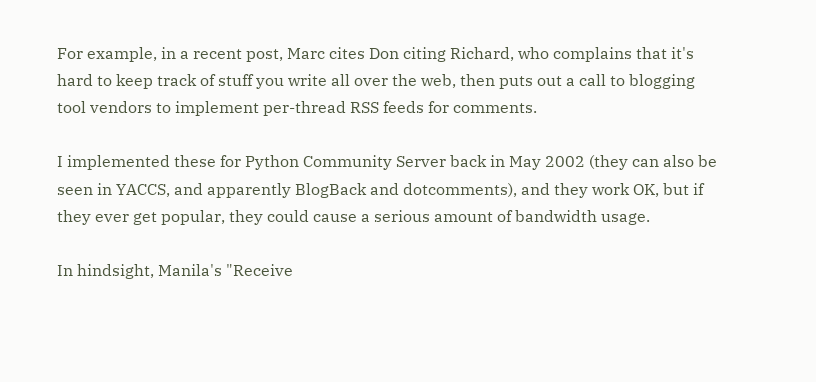For example, in a recent post, Marc cites Don citing Richard, who complains that it's hard to keep track of stuff you write all over the web, then puts out a call to blogging tool vendors to implement per-thread RSS feeds for comments.

I implemented these for Python Community Server back in May 2002 (they can also be seen in YACCS, and apparently BlogBack and dotcomments), and they work OK, but if they ever get popular, they could cause a serious amount of bandwidth usage.

In hindsight, Manila's "Receive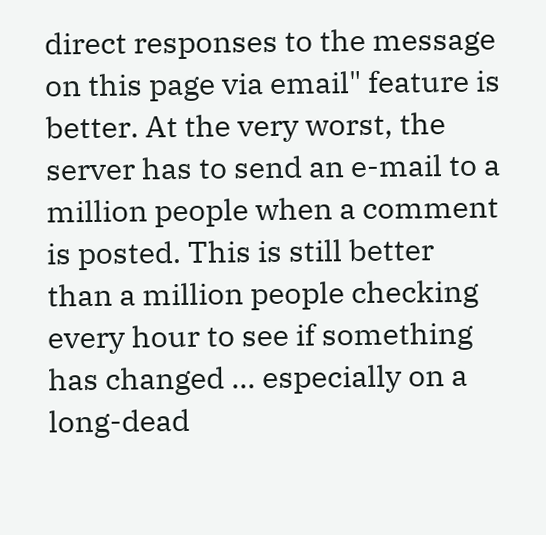direct responses to the message on this page via email" feature is better. At the very worst, the server has to send an e-mail to a million people when a comment is posted. This is still better than a million people checking every hour to see if something has changed ... especially on a long-dead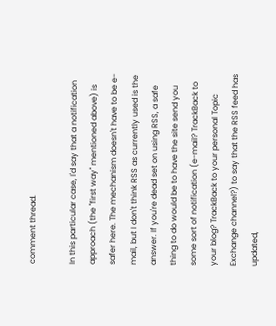comment thread.

In this particular case, I'd say that a notification approach (the "first way" mentioned above) is safer here. The mechanism doesn't have to be e-mail, but I don't think RSS as currently used is the answer. If you're dead set on using RSS, a safe thing to do would be to have the site send you some sort of notification (e-mail? TrackBack to your blog? TrackBack to your personal Topic Exchange channel?) to say that the RSS feed has updated,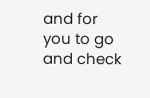and for you to go and check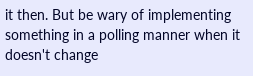it then. But be wary of implementing something in a polling manner when it doesn't change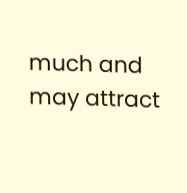much and may attract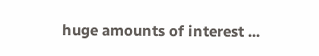huge amounts of interest ...